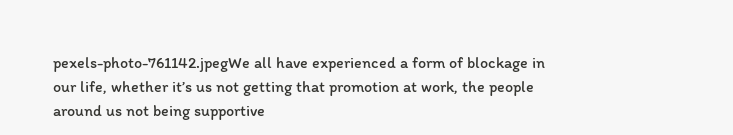pexels-photo-761142.jpegWe all have experienced a form of blockage in our life, whether it’s us not getting that promotion at work, the people around us not being supportive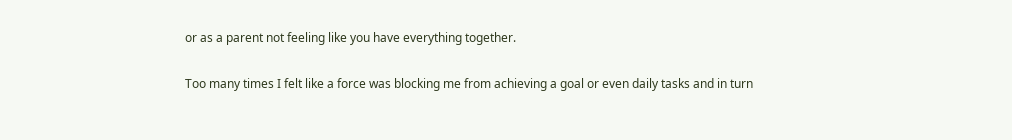or as a parent not feeling like you have everything together.

Too many times I felt like a force was blocking me from achieving a goal or even daily tasks and in turn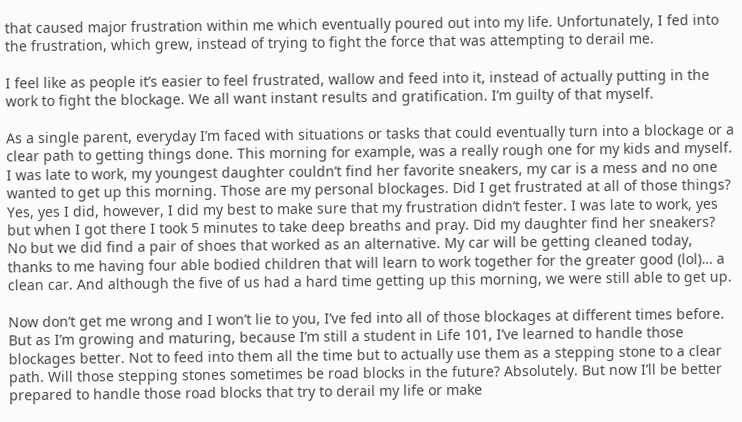that caused major frustration within me which eventually poured out into my life. Unfortunately, I fed into the frustration, which grew, instead of trying to fight the force that was attempting to derail me.

I feel like as people it’s easier to feel frustrated, wallow and feed into it, instead of actually putting in the work to fight the blockage. We all want instant results and gratification. I’m guilty of that myself.

As a single parent, everyday I’m faced with situations or tasks that could eventually turn into a blockage or a clear path to getting things done. This morning for example, was a really rough one for my kids and myself. I was late to work, my youngest daughter couldn’t find her favorite sneakers, my car is a mess and no one wanted to get up this morning. Those are my personal blockages. Did I get frustrated at all of those things? Yes, yes I did, however, I did my best to make sure that my frustration didn’t fester. I was late to work, yes but when I got there I took 5 minutes to take deep breaths and pray. Did my daughter find her sneakers? No but we did find a pair of shoes that worked as an alternative. My car will be getting cleaned today, thanks to me having four able bodied children that will learn to work together for the greater good (lol)… a clean car. And although the five of us had a hard time getting up this morning, we were still able to get up.

Now don’t get me wrong and I won’t lie to you, I’ve fed into all of those blockages at different times before. But as I’m growing and maturing, because I’m still a student in Life 101, I’ve learned to handle those blockages better. Not to feed into them all the time but to actually use them as a stepping stone to a clear path. Will those stepping stones sometimes be road blocks in the future? Absolutely. But now I’ll be better prepared to handle those road blocks that try to derail my life or make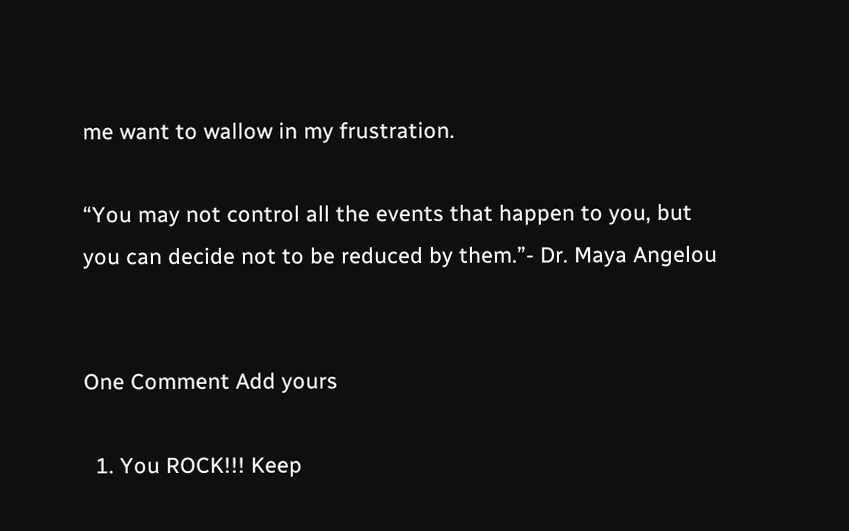me want to wallow in my frustration.

“You may not control all the events that happen to you, but you can decide not to be reduced by them.”- Dr. Maya Angelou


One Comment Add yours

  1. You ROCK!!! Keep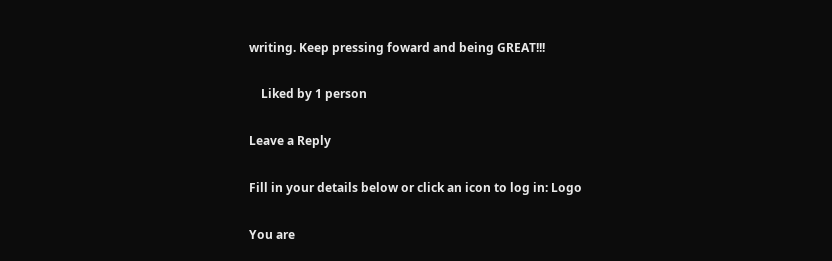writing. Keep pressing foward and being GREAT!!!

    Liked by 1 person

Leave a Reply

Fill in your details below or click an icon to log in: Logo

You are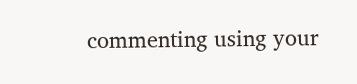commenting using your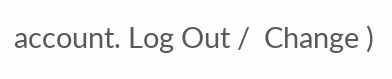account. Log Out /  Change )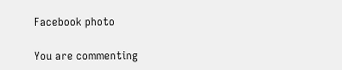Facebook photo

You are commenting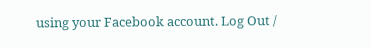using your Facebook account. Log Out /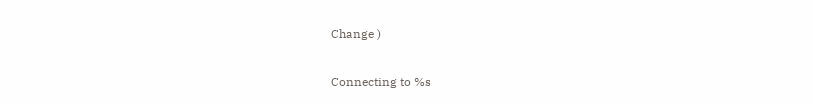Change )

Connecting to %s